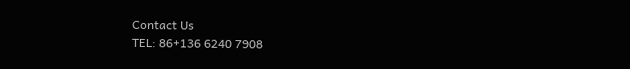Contact Us
TEL: 86+136 6240 7908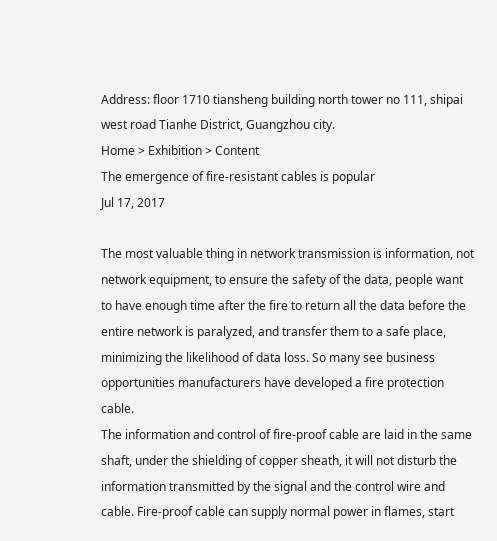Address: floor 1710 tiansheng building north tower no 111, shipai west road Tianhe District, Guangzhou city.
Home > Exhibition > Content
The emergence of fire-resistant cables is popular
Jul 17, 2017

The most valuable thing in network transmission is information, not network equipment, to ensure the safety of the data, people want to have enough time after the fire to return all the data before the entire network is paralyzed, and transfer them to a safe place, minimizing the likelihood of data loss. So many see business opportunities manufacturers have developed a fire protection cable.
The information and control of fire-proof cable are laid in the same shaft, under the shielding of copper sheath, it will not disturb the information transmitted by the signal and the control wire and cable. Fire-proof cable can supply normal power in flames, start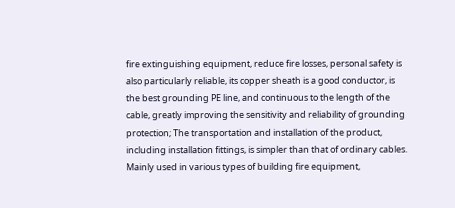fire extinguishing equipment, reduce fire losses, personal safety is also particularly reliable, its copper sheath is a good conductor, is the best grounding PE line, and continuous to the length of the cable, greatly improving the sensitivity and reliability of grounding protection; The transportation and installation of the product, including installation fittings, is simpler than that of ordinary cables. Mainly used in various types of building fire equipment,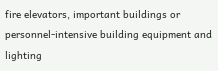fire elevators, important buildings or personnel-intensive building equipment and lighting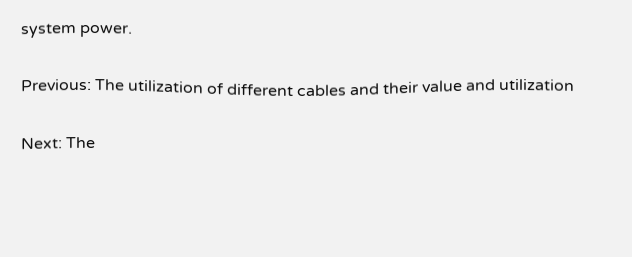system power.

Previous: The utilization of different cables and their value and utilization

Next: The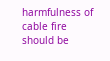harmfulness of cable fire should be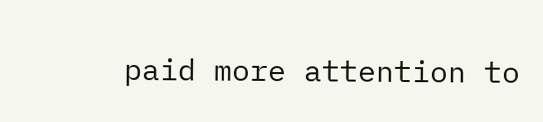paid more attention to